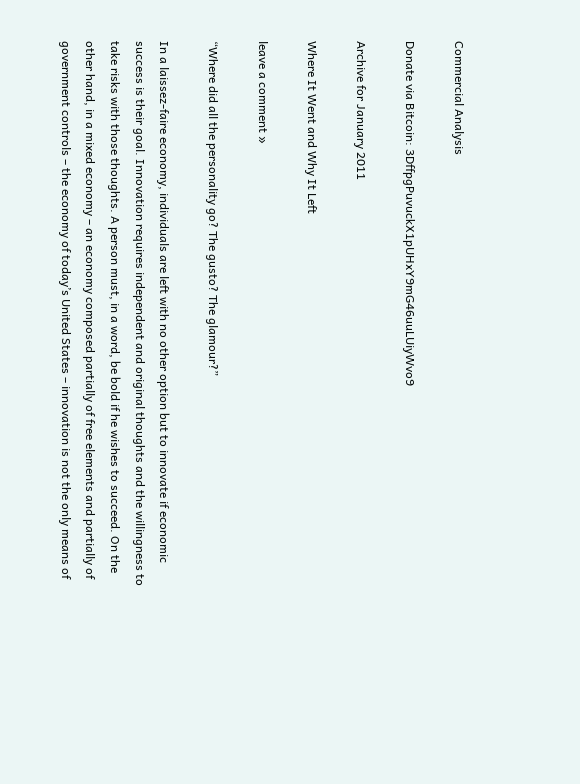Commercial Analysis

Donate via Bitcoin: 3DffpgPuvuckX1pUHxY9mG46uuLUiyWvo9

Archive for January 2011

Where It Went and Why It Left

leave a comment »

“Where did all the personality go? The gusto? The glamour?”

In a laissez-faire economy, individuals are left with no other option but to innovate if economic success is their goal. Innovation requires independent and original thoughts and the willingness to take risks with those thoughts. A person must, in a word, be bold if he wishes to succeed. On the other hand, in a mixed economy – an economy composed partially of free elements and partially of government controls – the economy of today’s United States – innovation is not the only means of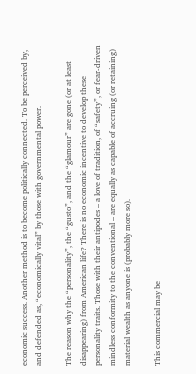economic success. Another method is to become politically connected. To be perceived by, and defended as, “economically vital” by those with governmental power.

The reason why the “personality”, the “gusto”, and the “glamour” are gone (or at least disappearing) from American life? There is no economic incentive to develop these personality traits. Those with their antipodes – a love of tradition, of “safety”, or fear-driven mindless conformity to the conventional – are equally as capable of accruing (or retaining) material wealth as anyone is (probably more so).

This commercial may be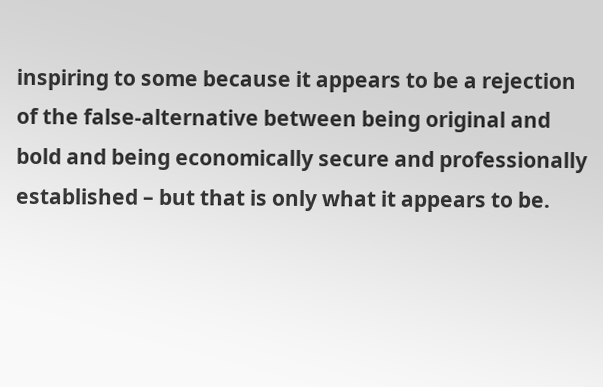inspiring to some because it appears to be a rejection of the false-alternative between being original and bold and being economically secure and professionally established – but that is only what it appears to be.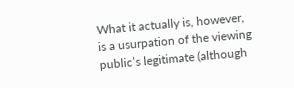What it actually is, however, is a usurpation of the viewing public’s legitimate (although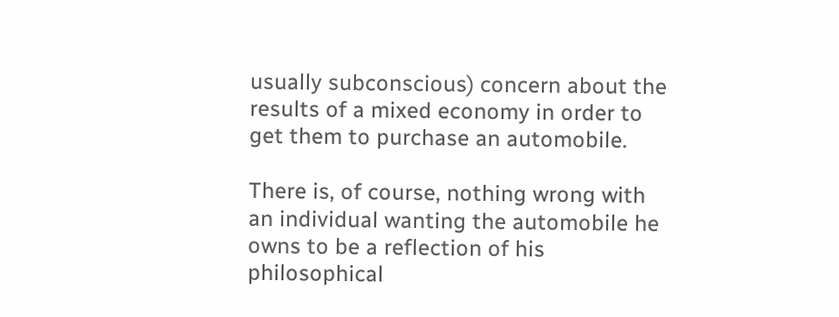usually subconscious) concern about the results of a mixed economy in order to get them to purchase an automobile.

There is, of course, nothing wrong with an individual wanting the automobile he owns to be a reflection of his philosophical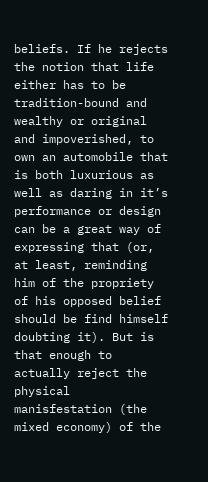beliefs. If he rejects the notion that life either has to be tradition-bound and wealthy or original and impoverished, to own an automobile that is both luxurious as well as daring in it’s performance or design can be a great way of expressing that (or, at least, reminding him of the propriety of his opposed belief should be find himself doubting it). But is that enough to actually reject the physical manisfestation (the mixed economy) of the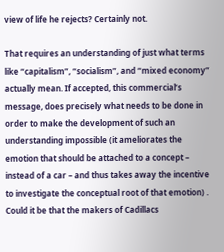view of life he rejects? Certainly not.

That requires an understanding of just what terms like “capitalism”, “socialism”, and “mixed economy” actually mean. If accepted, this commercial’s message, does precisely what needs to be done in order to make the development of such an understanding impossible (it ameliorates the emotion that should be attached to a concept – instead of a car – and thus takes away the incentive to investigate the conceptual root of that emotion) . Could it be that the makers of Cadillacs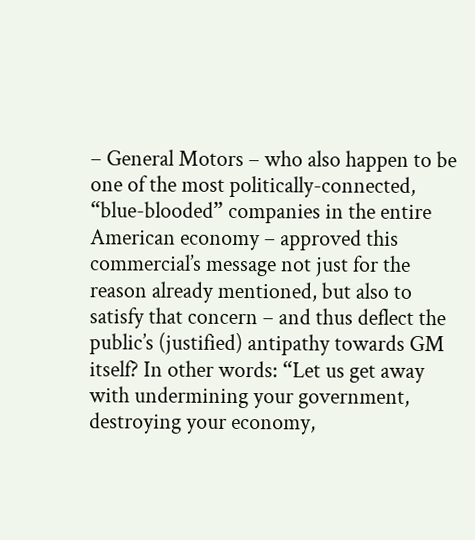– General Motors – who also happen to be one of the most politically-connected, “blue-blooded” companies in the entire American economy – approved this commercial’s message not just for the reason already mentioned, but also to satisfy that concern – and thus deflect the public’s (justified) antipathy towards GM itself? In other words: “Let us get away with undermining your government, destroying your economy,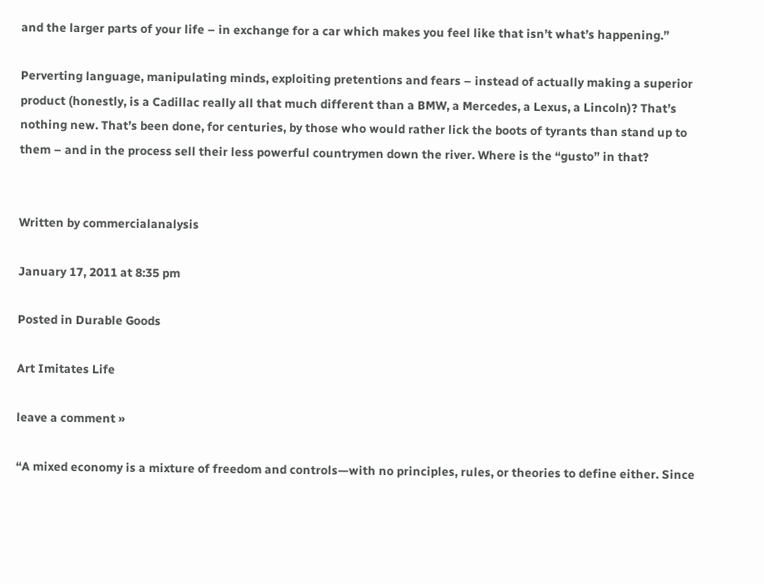and the larger parts of your life – in exchange for a car which makes you feel like that isn’t what’s happening.”

Perverting language, manipulating minds, exploiting pretentions and fears – instead of actually making a superior product (honestly, is a Cadillac really all that much different than a BMW, a Mercedes, a Lexus, a Lincoln)? That’s nothing new. That’s been done, for centuries, by those who would rather lick the boots of tyrants than stand up to them – and in the process sell their less powerful countrymen down the river. Where is the “gusto” in that?


Written by commercialanalysis

January 17, 2011 at 8:35 pm

Posted in Durable Goods

Art Imitates Life

leave a comment »

“A mixed economy is a mixture of freedom and controls—with no principles, rules, or theories to define either. Since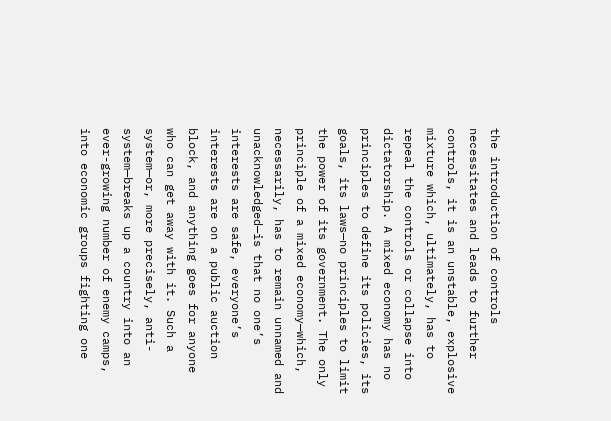the introduction of controls necessitates and leads to further controls, it is an unstable, explosive mixture which, ultimately, has to repeal the controls or collapse into dictatorship. A mixed economy has no principles to define its policies, its goals, its laws—no principles to limit the power of its government. The only principle of a mixed economy—which, necessarily, has to remain unnamed and unacknowledged—is that no one’s interests are safe, everyone’s interests are on a public auction block, and anything goes for anyone who can get away with it. Such a system—or, more precisely, anti-system—breaks up a country into an ever-growing number of enemy camps, into economic groups fighting one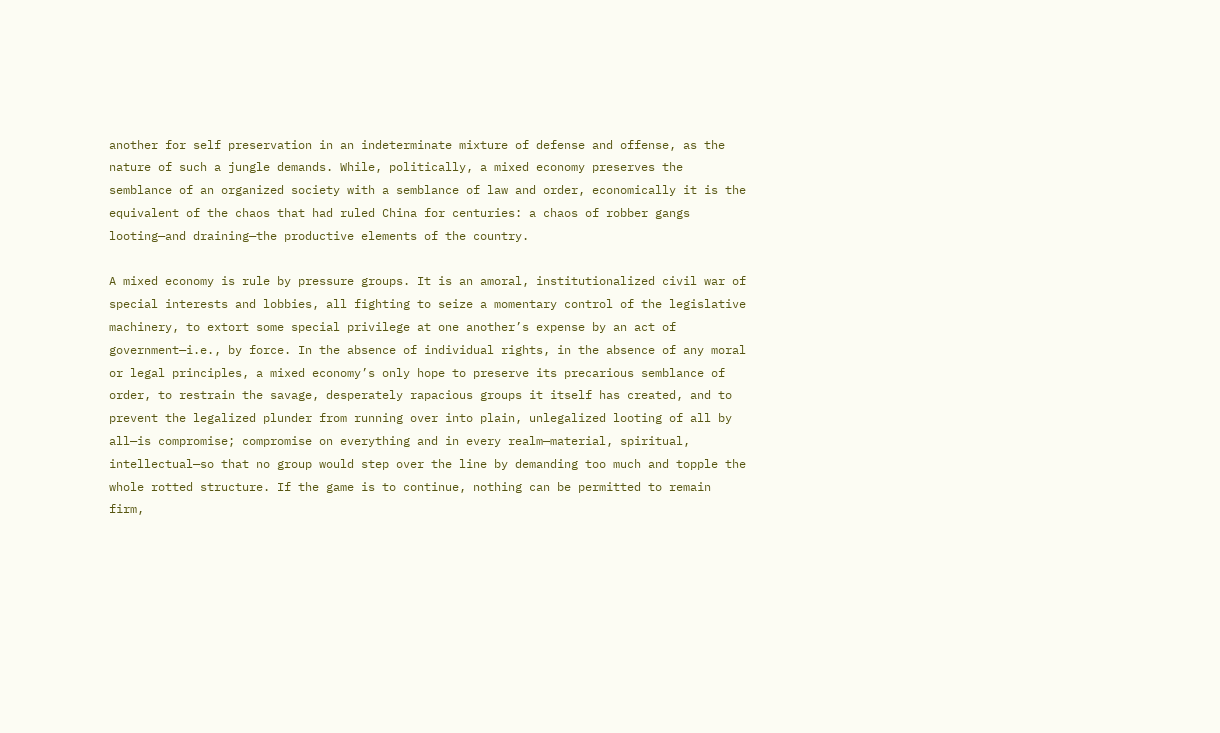another for self preservation in an indeterminate mixture of defense and offense, as the nature of such a jungle demands. While, politically, a mixed economy preserves the semblance of an organized society with a semblance of law and order, economically it is the equivalent of the chaos that had ruled China for centuries: a chaos of robber gangs looting—and draining—the productive elements of the country.

A mixed economy is rule by pressure groups. It is an amoral, institutionalized civil war of special interests and lobbies, all fighting to seize a momentary control of the legislative machinery, to extort some special privilege at one another’s expense by an act of government—i.e., by force. In the absence of individual rights, in the absence of any moral or legal principles, a mixed economy’s only hope to preserve its precarious semblance of order, to restrain the savage, desperately rapacious groups it itself has created, and to prevent the legalized plunder from running over into plain, unlegalized looting of all by all—is compromise; compromise on everything and in every realm—material, spiritual, intellectual—so that no group would step over the line by demanding too much and topple the whole rotted structure. If the game is to continue, nothing can be permitted to remain firm,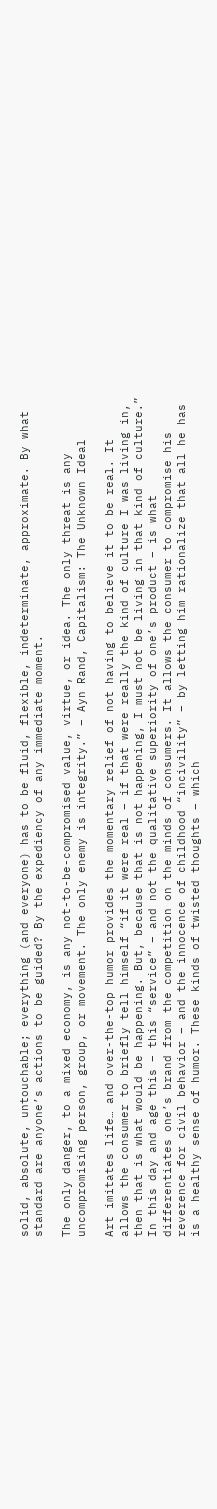solid, absolute, untouchable; everything (and everyone) has to be fluid, flexible, indeterminate, approximate. By what standard are anyone’s actions to be guided? By the expediency of any immediate moment.

The only danger, to a mixed economy, is any not-to-be-compromised value, virtue, or idea. The only threat is any uncompromising person, group, or movement. The only enemy is integrity.” – Ayn Rand, Capitalism: The Unknown Ideal

Art imitates life… and over-the-top humor provides the momentary relief of not having to believe it to be real. It allows the consumer to briefly tell himself “if it were real – if that were really the kind of culture I was living in, then that is what would be happening. But, because that is not happening, I must not be living in that kind of culture.” In this day and age this – this “service” – and not the qualitative superiority of one’s product – is what differentiates one’s brand from the competition on the minds of consumers. It allows the consumer to compromise his reverence for civil behavior – and the innocence of childhood “incivility” – by letting him rationalize that all he has is a healthy sense of humor. These kinds of twisted thoughts – which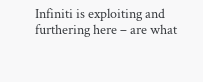Infiniti is exploiting and furthering here – are what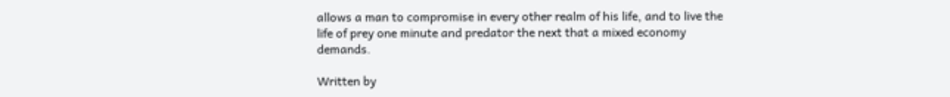allows a man to compromise in every other realm of his life, and to live the life of prey one minute and predator the next that a mixed economy demands.

Written by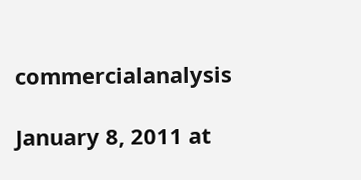commercialanalysis

January 8, 2011 at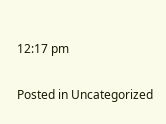12:17 pm

Posted in Uncategorized